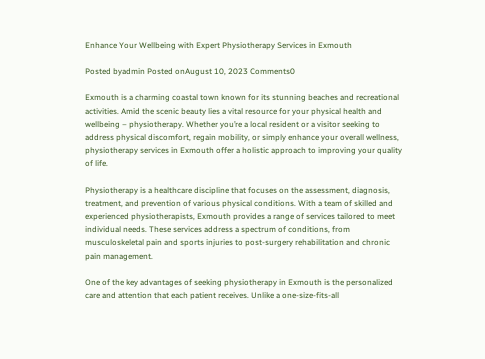Enhance Your Wellbeing with Expert Physiotherapy Services in Exmouth

Posted byadmin Posted onAugust 10, 2023 Comments0

Exmouth is a charming coastal town known for its stunning beaches and recreational activities. Amid the scenic beauty lies a vital resource for your physical health and wellbeing – physiotherapy. Whether you’re a local resident or a visitor seeking to address physical discomfort, regain mobility, or simply enhance your overall wellness, physiotherapy services in Exmouth offer a holistic approach to improving your quality of life.

Physiotherapy is a healthcare discipline that focuses on the assessment, diagnosis, treatment, and prevention of various physical conditions. With a team of skilled and experienced physiotherapists, Exmouth provides a range of services tailored to meet individual needs. These services address a spectrum of conditions, from musculoskeletal pain and sports injuries to post-surgery rehabilitation and chronic pain management.

One of the key advantages of seeking physiotherapy in Exmouth is the personalized care and attention that each patient receives. Unlike a one-size-fits-all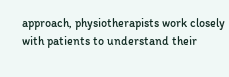approach, physiotherapists work closely with patients to understand their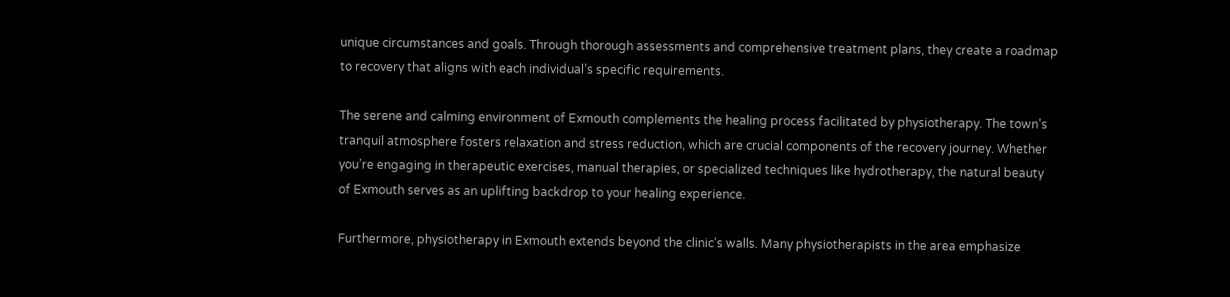unique circumstances and goals. Through thorough assessments and comprehensive treatment plans, they create a roadmap to recovery that aligns with each individual’s specific requirements.

The serene and calming environment of Exmouth complements the healing process facilitated by physiotherapy. The town’s tranquil atmosphere fosters relaxation and stress reduction, which are crucial components of the recovery journey. Whether you’re engaging in therapeutic exercises, manual therapies, or specialized techniques like hydrotherapy, the natural beauty of Exmouth serves as an uplifting backdrop to your healing experience.

Furthermore, physiotherapy in Exmouth extends beyond the clinic’s walls. Many physiotherapists in the area emphasize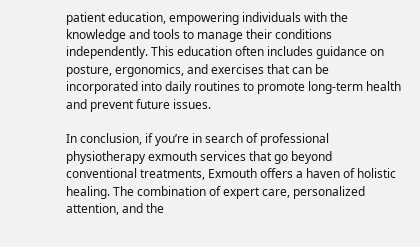patient education, empowering individuals with the knowledge and tools to manage their conditions independently. This education often includes guidance on posture, ergonomics, and exercises that can be incorporated into daily routines to promote long-term health and prevent future issues.

In conclusion, if you’re in search of professional physiotherapy exmouth services that go beyond conventional treatments, Exmouth offers a haven of holistic healing. The combination of expert care, personalized attention, and the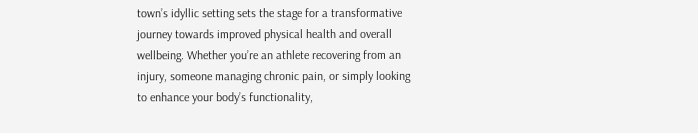town’s idyllic setting sets the stage for a transformative journey towards improved physical health and overall wellbeing. Whether you’re an athlete recovering from an injury, someone managing chronic pain, or simply looking to enhance your body’s functionality,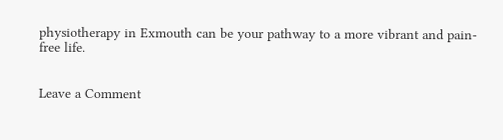physiotherapy in Exmouth can be your pathway to a more vibrant and pain-free life.


Leave a Comment